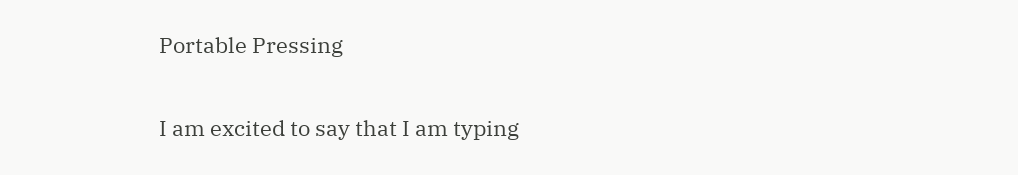Portable Pressing

I am excited to say that I am typing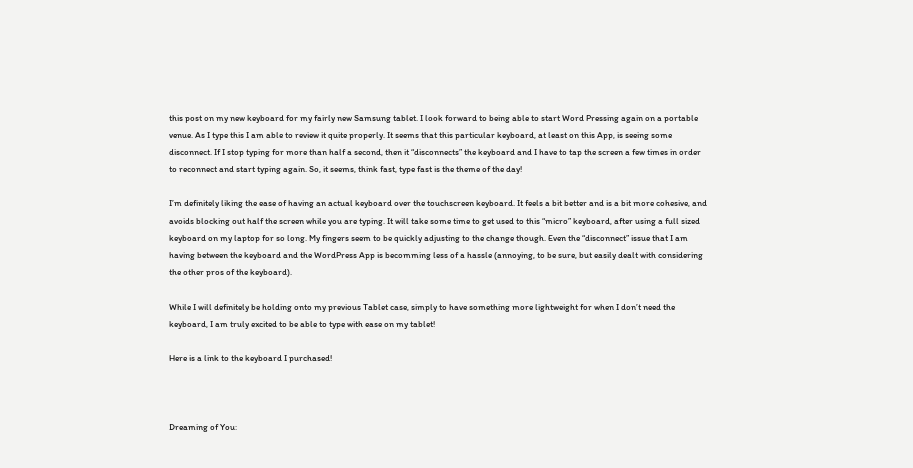this post on my new keyboard for my fairly new Samsung tablet. I look forward to being able to start Word Pressing again on a portable venue. As I type this I am able to review it quite properly. It seems that this particular keyboard, at least on this App, is seeing some disconnect. If I stop typing for more than half a second, then it “disconnects” the keyboard and I have to tap the screen a few times in order to reconnect and start typing again. So, it seems, think fast, type fast is the theme of the day!

I’m definitely liking the ease of having an actual keyboard over the touchscreen keyboard. It feels a bit better and is a bit more cohesive, and avoids blocking out half the screen while you are typing. It will take some time to get used to this “micro” keyboard, after using a full sized keyboard on my laptop for so long. My fingers seem to be quickly adjusting to the change though. Even the “disconnect” issue that I am having between the keyboard and the WordPress App is becomming less of a hassle (annoying, to be sure, but easily dealt with considering the other pros of the keyboard).

While I will definitely be holding onto my previous Tablet case, simply to have something more lightweight for when I don’t need the keyboard, I am truly excited to be able to type with ease on my tablet!

Here is a link to the keyboard I purchased!



Dreaming of You: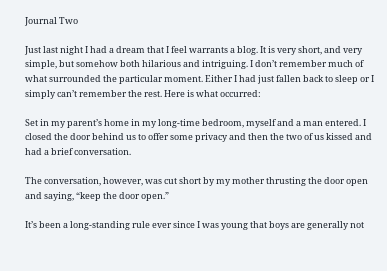Journal Two

Just last night I had a dream that I feel warrants a blog. It is very short, and very simple, but somehow both hilarious and intriguing. I don’t remember much of what surrounded the particular moment. Either I had just fallen back to sleep or I simply can’t remember the rest. Here is what occurred:

Set in my parent’s home in my long-time bedroom, myself and a man entered. I closed the door behind us to offer some privacy and then the two of us kissed and had a brief conversation.

The conversation, however, was cut short by my mother thrusting the door open and saying, “keep the door open.”

It’s been a long-standing rule ever since I was young that boys are generally not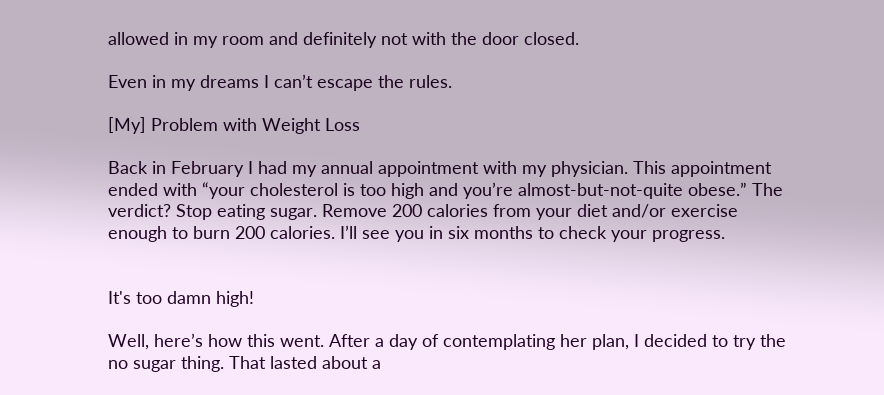allowed in my room and definitely not with the door closed.

Even in my dreams I can’t escape the rules.

[My] Problem with Weight Loss

Back in February I had my annual appointment with my physician. This appointment ended with “your cholesterol is too high and you’re almost-but-not-quite obese.” The verdict? Stop eating sugar. Remove 200 calories from your diet and/or exercise enough to burn 200 calories. I’ll see you in six months to check your progress.


It's too damn high!

Well, here’s how this went. After a day of contemplating her plan, I decided to try the no sugar thing. That lasted about a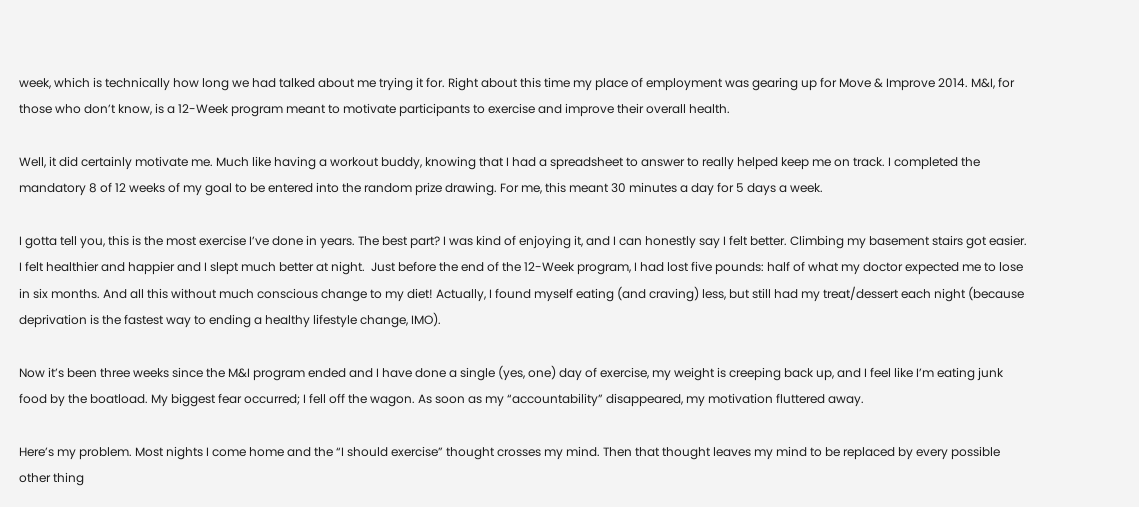week, which is technically how long we had talked about me trying it for. Right about this time my place of employment was gearing up for Move & Improve 2014. M&I, for those who don’t know, is a 12-Week program meant to motivate participants to exercise and improve their overall health.

Well, it did certainly motivate me. Much like having a workout buddy, knowing that I had a spreadsheet to answer to really helped keep me on track. I completed the mandatory 8 of 12 weeks of my goal to be entered into the random prize drawing. For me, this meant 30 minutes a day for 5 days a week.

I gotta tell you, this is the most exercise I’ve done in years. The best part? I was kind of enjoying it, and I can honestly say I felt better. Climbing my basement stairs got easier. I felt healthier and happier and I slept much better at night.  Just before the end of the 12-Week program, I had lost five pounds: half of what my doctor expected me to lose in six months. And all this without much conscious change to my diet! Actually, I found myself eating (and craving) less, but still had my treat/dessert each night (because deprivation is the fastest way to ending a healthy lifestyle change, IMO).

Now it’s been three weeks since the M&I program ended and I have done a single (yes, one) day of exercise, my weight is creeping back up, and I feel like I’m eating junk food by the boatload. My biggest fear occurred; I fell off the wagon. As soon as my “accountability” disappeared, my motivation fluttered away.

Here’s my problem. Most nights I come home and the “I should exercise” thought crosses my mind. Then that thought leaves my mind to be replaced by every possible other thing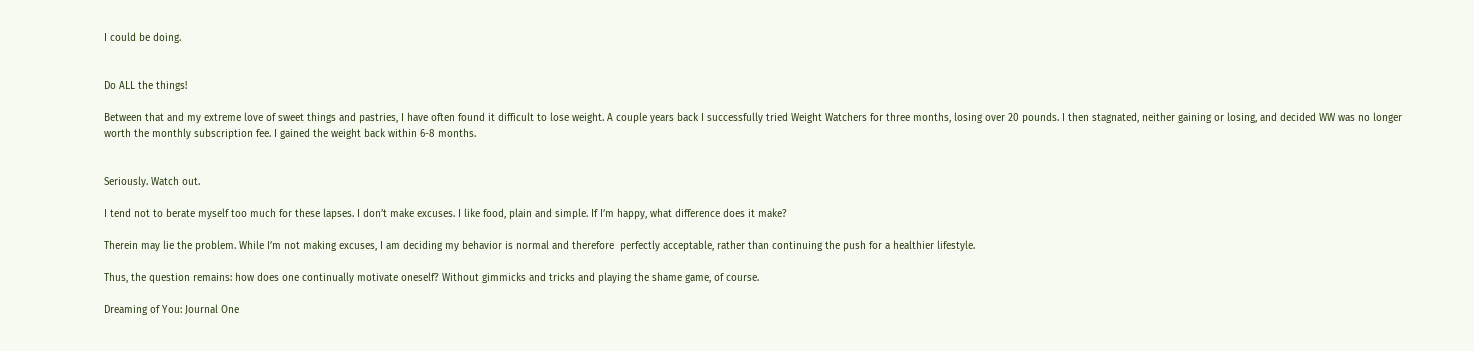I could be doing.


Do ALL the things!

Between that and my extreme love of sweet things and pastries, I have often found it difficult to lose weight. A couple years back I successfully tried Weight Watchers for three months, losing over 20 pounds. I then stagnated, neither gaining or losing, and decided WW was no longer worth the monthly subscription fee. I gained the weight back within 6-8 months.


Seriously. Watch out.

I tend not to berate myself too much for these lapses. I don’t make excuses. I like food, plain and simple. If I’m happy, what difference does it make?

Therein may lie the problem. While I’m not making excuses, I am deciding my behavior is normal and therefore  perfectly acceptable, rather than continuing the push for a healthier lifestyle.

Thus, the question remains: how does one continually motivate oneself? Without gimmicks and tricks and playing the shame game, of course.

Dreaming of You: Journal One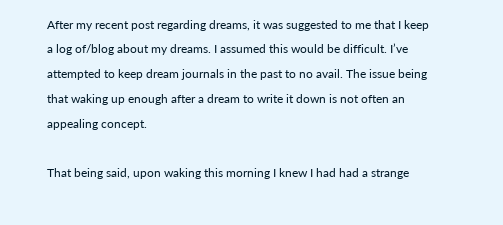After my recent post regarding dreams, it was suggested to me that I keep a log of/blog about my dreams. I assumed this would be difficult. I’ve attempted to keep dream journals in the past to no avail. The issue being that waking up enough after a dream to write it down is not often an appealing concept.

That being said, upon waking this morning I knew I had had a strange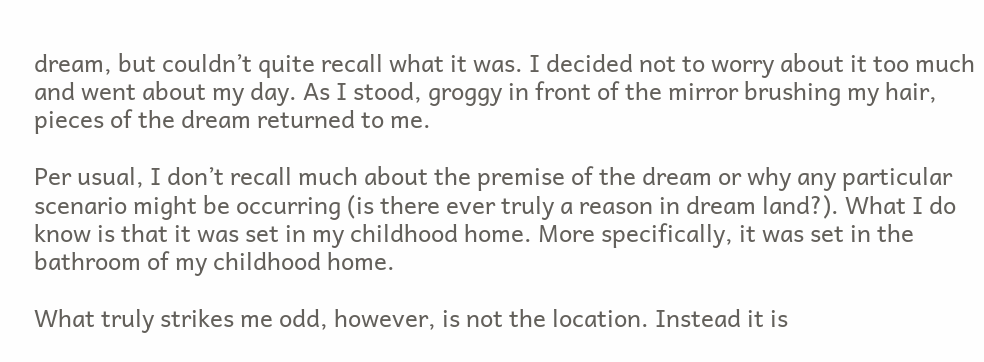dream, but couldn’t quite recall what it was. I decided not to worry about it too much and went about my day. As I stood, groggy in front of the mirror brushing my hair, pieces of the dream returned to me.

Per usual, I don’t recall much about the premise of the dream or why any particular scenario might be occurring (is there ever truly a reason in dream land?). What I do know is that it was set in my childhood home. More specifically, it was set in the bathroom of my childhood home.

What truly strikes me odd, however, is not the location. Instead it is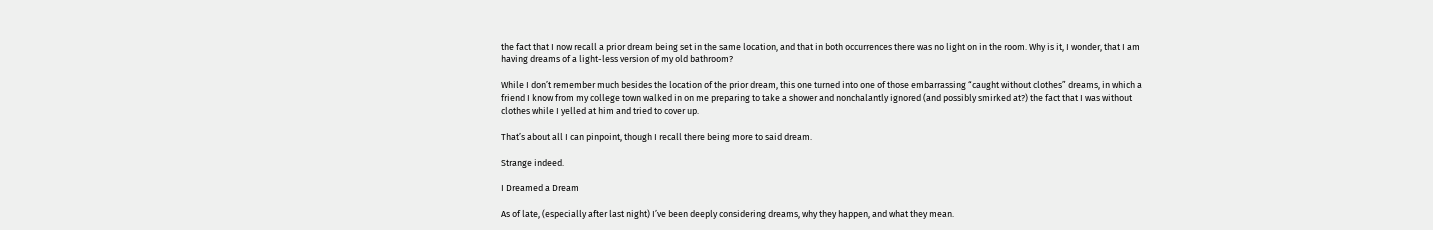the fact that I now recall a prior dream being set in the same location, and that in both occurrences there was no light on in the room. Why is it, I wonder, that I am having dreams of a light-less version of my old bathroom?

While I don’t remember much besides the location of the prior dream, this one turned into one of those embarrassing “caught without clothes” dreams, in which a friend I know from my college town walked in on me preparing to take a shower and nonchalantly ignored (and possibly smirked at?) the fact that I was without clothes while I yelled at him and tried to cover up.

That’s about all I can pinpoint, though I recall there being more to said dream.

Strange indeed.

I Dreamed a Dream

As of late, (especially after last night) I’ve been deeply considering dreams, why they happen, and what they mean.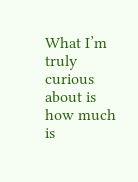What I’m truly curious about is how much is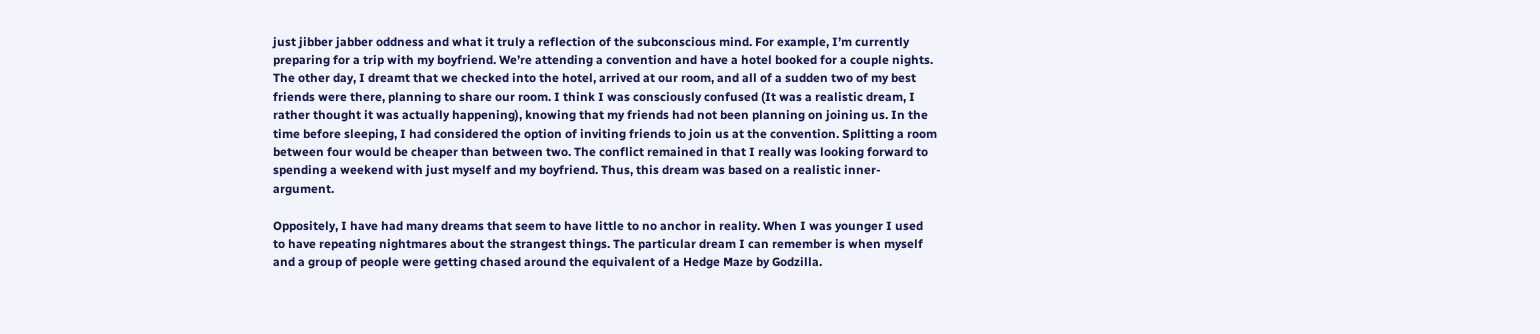just jibber jabber oddness and what it truly a reflection of the subconscious mind. For example, I’m currently preparing for a trip with my boyfriend. We’re attending a convention and have a hotel booked for a couple nights. The other day, I dreamt that we checked into the hotel, arrived at our room, and all of a sudden two of my best friends were there, planning to share our room. I think I was consciously confused (It was a realistic dream, I rather thought it was actually happening), knowing that my friends had not been planning on joining us. In the time before sleeping, I had considered the option of inviting friends to join us at the convention. Splitting a room between four would be cheaper than between two. The conflict remained in that I really was looking forward to spending a weekend with just myself and my boyfriend. Thus, this dream was based on a realistic inner-argument.

Oppositely, I have had many dreams that seem to have little to no anchor in reality. When I was younger I used to have repeating nightmares about the strangest things. The particular dream I can remember is when myself and a group of people were getting chased around the equivalent of a Hedge Maze by Godzilla.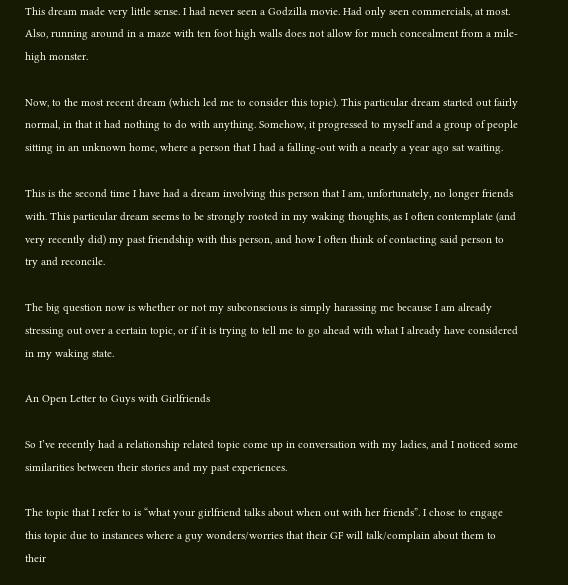This dream made very little sense. I had never seen a Godzilla movie. Had only seen commercials, at most. Also, running around in a maze with ten foot high walls does not allow for much concealment from a mile-high monster.

Now, to the most recent dream (which led me to consider this topic). This particular dream started out fairly normal, in that it had nothing to do with anything. Somehow, it progressed to myself and a group of people sitting in an unknown home, where a person that I had a falling-out with a nearly a year ago sat waiting.

This is the second time I have had a dream involving this person that I am, unfortunately, no longer friends with. This particular dream seems to be strongly rooted in my waking thoughts, as I often contemplate (and very recently did) my past friendship with this person, and how I often think of contacting said person to try and reconcile.

The big question now is whether or not my subconscious is simply harassing me because I am already stressing out over a certain topic, or if it is trying to tell me to go ahead with what I already have considered in my waking state.

An Open Letter to Guys with Girlfriends

So I’ve recently had a relationship related topic come up in conversation with my ladies, and I noticed some similarities between their stories and my past experiences.

The topic that I refer to is “what your girlfriend talks about when out with her friends”. I chose to engage this topic due to instances where a guy wonders/worries that their GF will talk/complain about them to their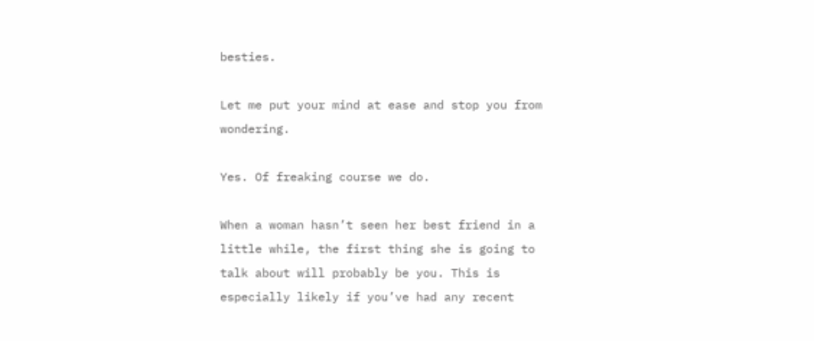besties.

Let me put your mind at ease and stop you from wondering.

Yes. Of freaking course we do.

When a woman hasn’t seen her best friend in a little while, the first thing she is going to talk about will probably be you. This is especially likely if you’ve had any recent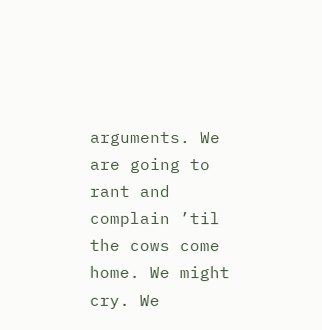arguments. We are going to rant and complain ’til the cows come home. We might cry. We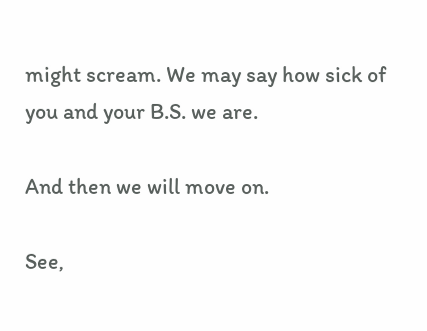might scream. We may say how sick of you and your B.S. we are.

And then we will move on.

See,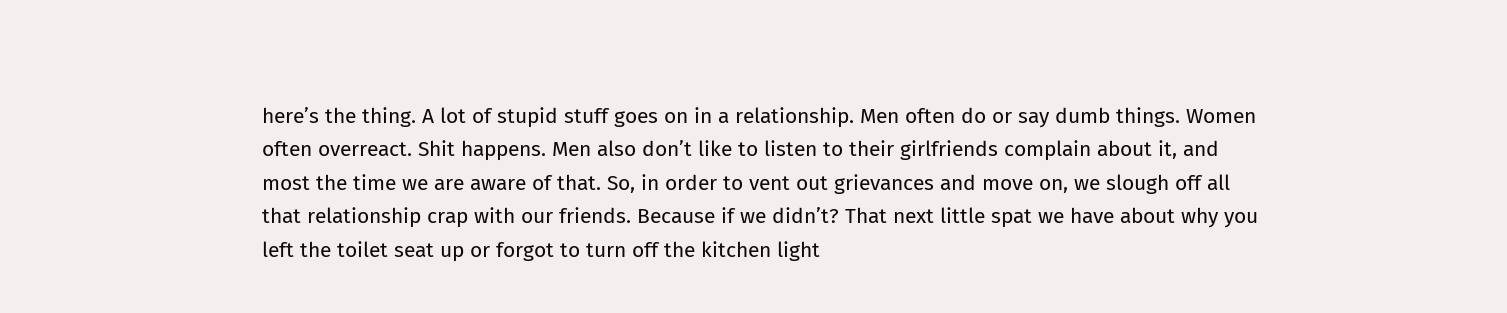here’s the thing. A lot of stupid stuff goes on in a relationship. Men often do or say dumb things. Women often overreact. Shit happens. Men also don’t like to listen to their girlfriends complain about it, and most the time we are aware of that. So, in order to vent out grievances and move on, we slough off all that relationship crap with our friends. Because if we didn’t? That next little spat we have about why you left the toilet seat up or forgot to turn off the kitchen light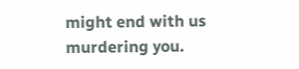might end with us murdering you.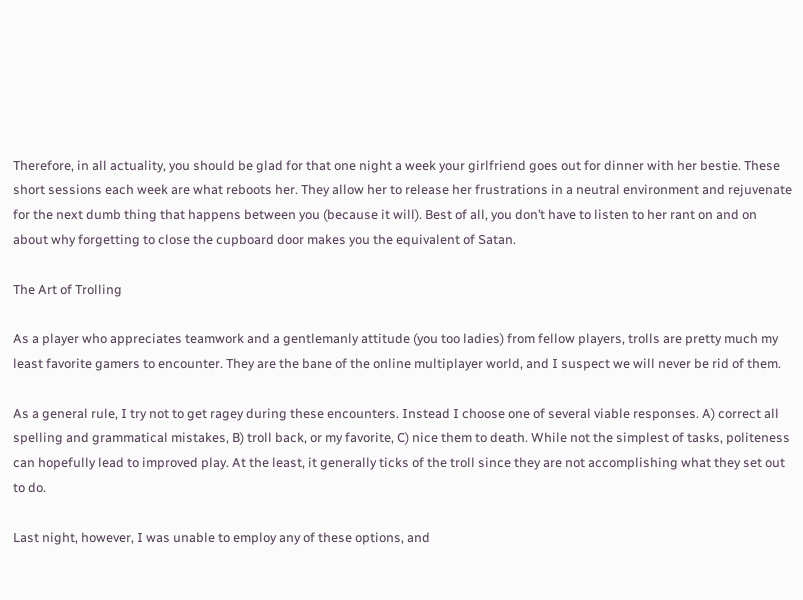Therefore, in all actuality, you should be glad for that one night a week your girlfriend goes out for dinner with her bestie. These short sessions each week are what reboots her. They allow her to release her frustrations in a neutral environment and rejuvenate for the next dumb thing that happens between you (because it will). Best of all, you don’t have to listen to her rant on and on about why forgetting to close the cupboard door makes you the equivalent of Satan.

The Art of Trolling

As a player who appreciates teamwork and a gentlemanly attitude (you too ladies) from fellow players, trolls are pretty much my least favorite gamers to encounter. They are the bane of the online multiplayer world, and I suspect we will never be rid of them.

As a general rule, I try not to get ragey during these encounters. Instead I choose one of several viable responses. A) correct all spelling and grammatical mistakes, B) troll back, or my favorite, C) nice them to death. While not the simplest of tasks, politeness can hopefully lead to improved play. At the least, it generally ticks of the troll since they are not accomplishing what they set out to do.

Last night, however, I was unable to employ any of these options, and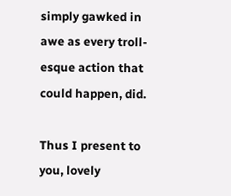simply gawked in awe as every troll-esque action that could happen, did.

Thus I present to you, lovely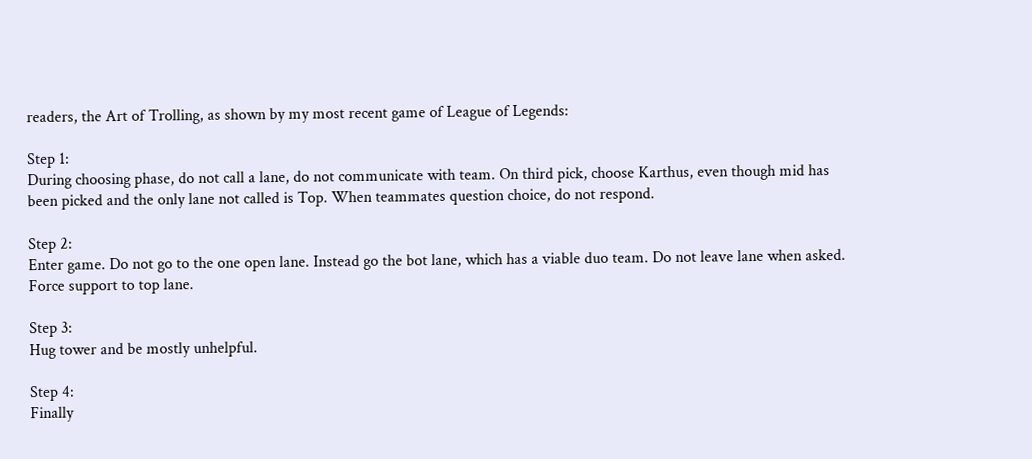readers, the Art of Trolling, as shown by my most recent game of League of Legends:

Step 1:
During choosing phase, do not call a lane, do not communicate with team. On third pick, choose Karthus, even though mid has been picked and the only lane not called is Top. When teammates question choice, do not respond.

Step 2:
Enter game. Do not go to the one open lane. Instead go the bot lane, which has a viable duo team. Do not leave lane when asked. Force support to top lane.

Step 3:
Hug tower and be mostly unhelpful.

Step 4:
Finally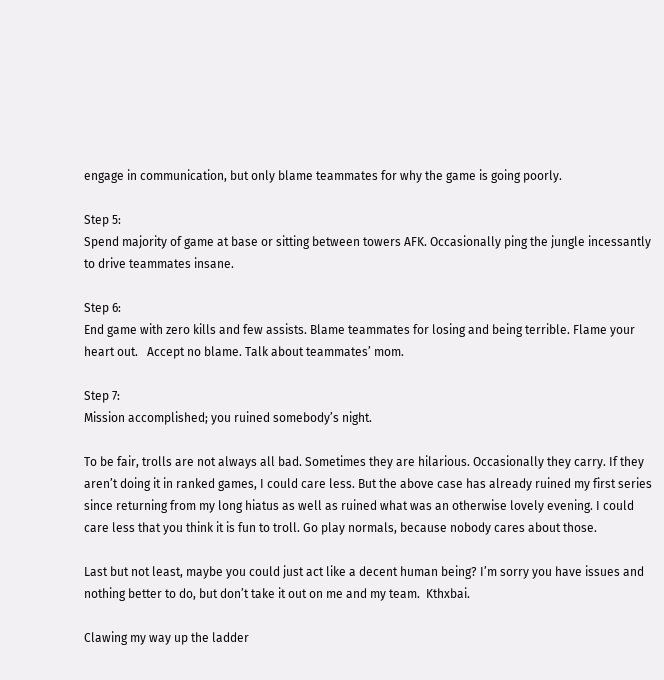engage in communication, but only blame teammates for why the game is going poorly.

Step 5:
Spend majority of game at base or sitting between towers AFK. Occasionally ping the jungle incessantly to drive teammates insane.

Step 6:
End game with zero kills and few assists. Blame teammates for losing and being terrible. Flame your heart out.   Accept no blame. Talk about teammates’ mom.

Step 7:
Mission accomplished; you ruined somebody’s night.

To be fair, trolls are not always all bad. Sometimes they are hilarious. Occasionally they carry. If they aren’t doing it in ranked games, I could care less. But the above case has already ruined my first series since returning from my long hiatus as well as ruined what was an otherwise lovely evening. I could care less that you think it is fun to troll. Go play normals, because nobody cares about those.

Last but not least, maybe you could just act like a decent human being? I’m sorry you have issues and nothing better to do, but don’t take it out on me and my team.  Kthxbai.

Clawing my way up the ladder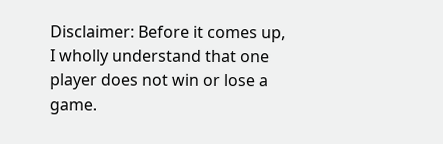Disclaimer: Before it comes up, I wholly understand that one player does not win or lose a game.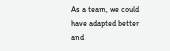As a team, we could have adapted better and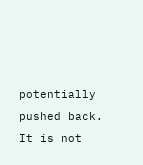potentially pushed back. It is not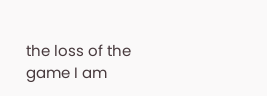the loss of the game I am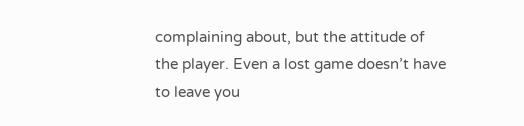complaining about, but the attitude of the player. Even a lost game doesn’t have to leave you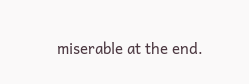miserable at the end.